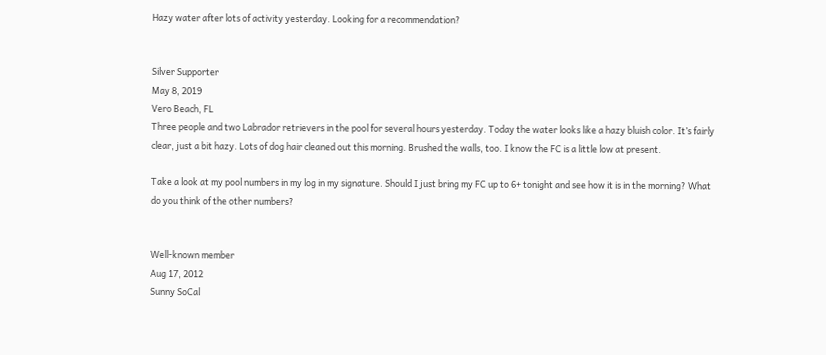Hazy water after lots of activity yesterday. Looking for a recommendation?


Silver Supporter
May 8, 2019
Vero Beach, FL
Three people and two Labrador retrievers in the pool for several hours yesterday. Today the water looks like a hazy bluish color. It’s fairly clear, just a bit hazy. Lots of dog hair cleaned out this morning. Brushed the walls, too. I know the FC is a little low at present.

Take a look at my pool numbers in my log in my signature. Should I just bring my FC up to 6+ tonight and see how it is in the morning? What do you think of the other numbers?


Well-known member
Aug 17, 2012
Sunny SoCal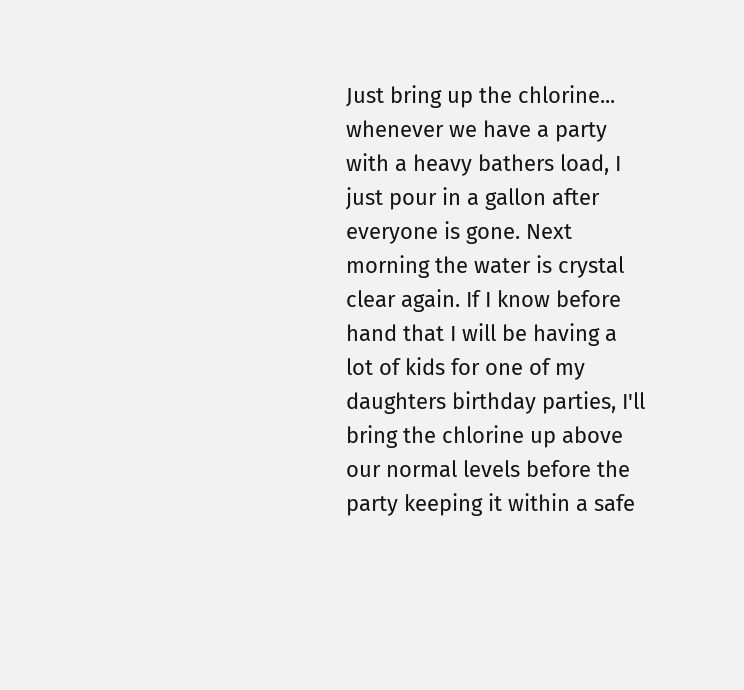Just bring up the chlorine... whenever we have a party with a heavy bathers load, I just pour in a gallon after everyone is gone. Next morning the water is crystal clear again. If I know before hand that I will be having a lot of kids for one of my daughters birthday parties, I'll bring the chlorine up above our normal levels before the party keeping it within a safe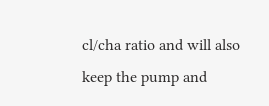cl/cha ratio and will also keep the pump and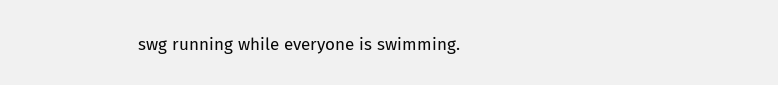swg running while everyone is swimming.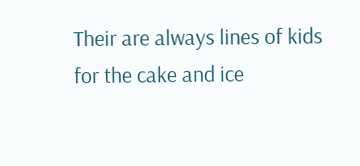Their are always lines of kids for the cake and ice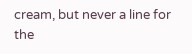cream, but never a line for the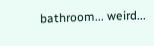bathroom... weird...